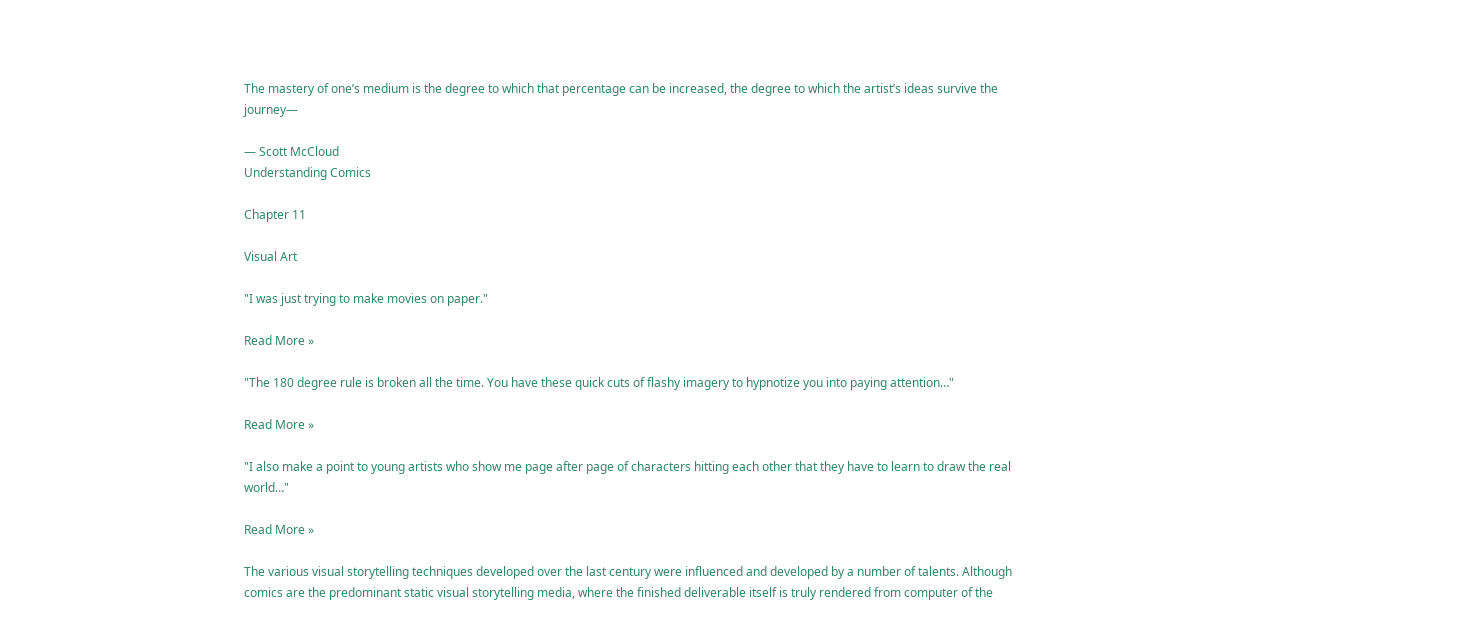The mastery of one’s medium is the degree to which that percentage can be increased, the degree to which the artist’s ideas survive the journey—

— Scott McCloud
Understanding Comics

Chapter 11

Visual Art

"I was just trying to make movies on paper."

Read More »

"The 180 degree rule is broken all the time. You have these quick cuts of flashy imagery to hypnotize you into paying attention…"

Read More »

"I also make a point to young artists who show me page after page of characters hitting each other that they have to learn to draw the real world…"

Read More »

The various visual storytelling techniques developed over the last century were influenced and developed by a number of talents. Although comics are the predominant static visual storytelling media, where the finished deliverable itself is truly rendered from computer of the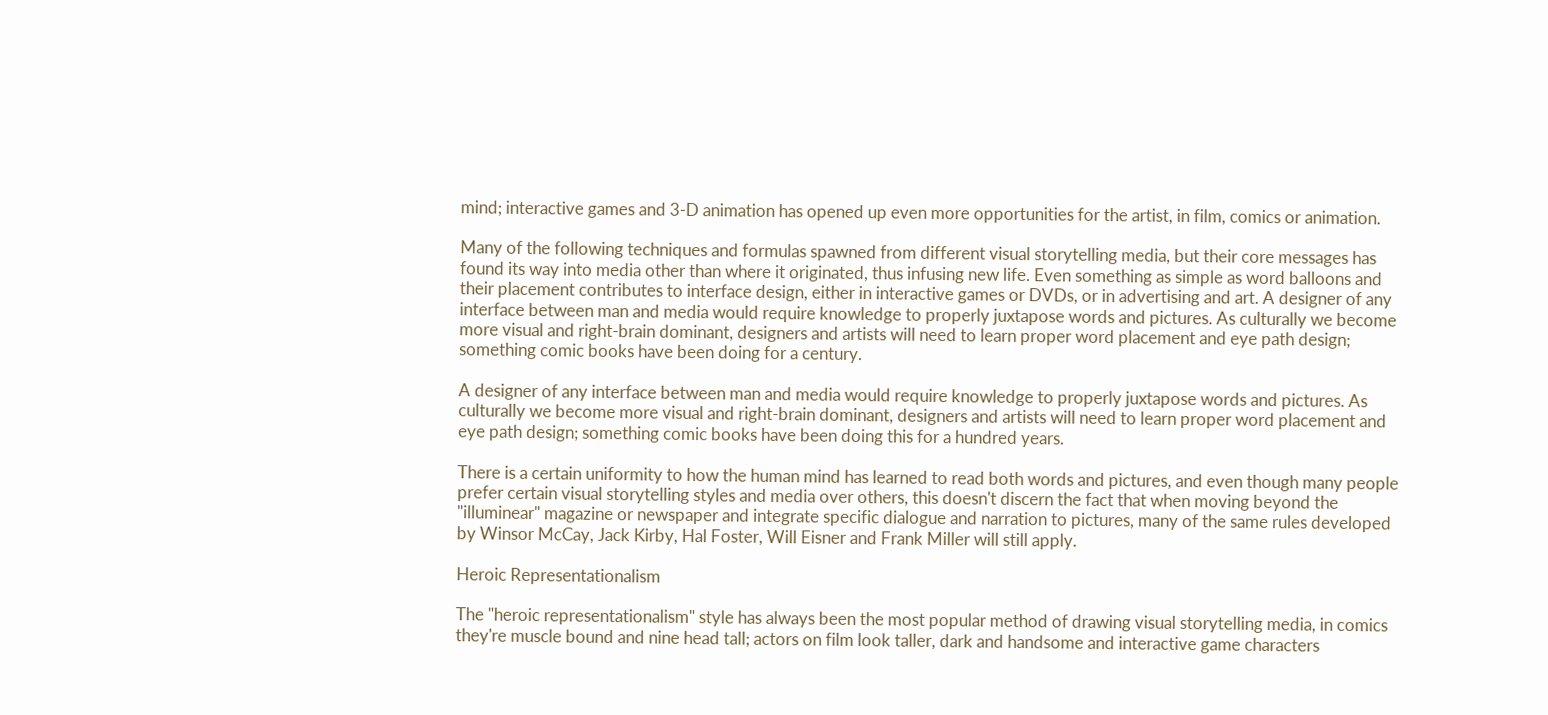mind; interactive games and 3-D animation has opened up even more opportunities for the artist, in film, comics or animation.

Many of the following techniques and formulas spawned from different visual storytelling media, but their core messages has found its way into media other than where it originated, thus infusing new life. Even something as simple as word balloons and their placement contributes to interface design, either in interactive games or DVDs, or in advertising and art. A designer of any interface between man and media would require knowledge to properly juxtapose words and pictures. As culturally we become more visual and right-brain dominant, designers and artists will need to learn proper word placement and eye path design; something comic books have been doing for a century.

A designer of any interface between man and media would require knowledge to properly juxtapose words and pictures. As culturally we become more visual and right-brain dominant, designers and artists will need to learn proper word placement and eye path design; something comic books have been doing this for a hundred years.

There is a certain uniformity to how the human mind has learned to read both words and pictures, and even though many people prefer certain visual storytelling styles and media over others, this doesn't discern the fact that when moving beyond the "illuminear" magazine or newspaper and integrate specific dialogue and narration to pictures, many of the same rules developed by Winsor McCay, Jack Kirby, Hal Foster, Will Eisner and Frank Miller will still apply.

Heroic Representationalism

The "heroic representationalism" style has always been the most popular method of drawing visual storytelling media, in comics they're muscle bound and nine head tall; actors on film look taller, dark and handsome and interactive game characters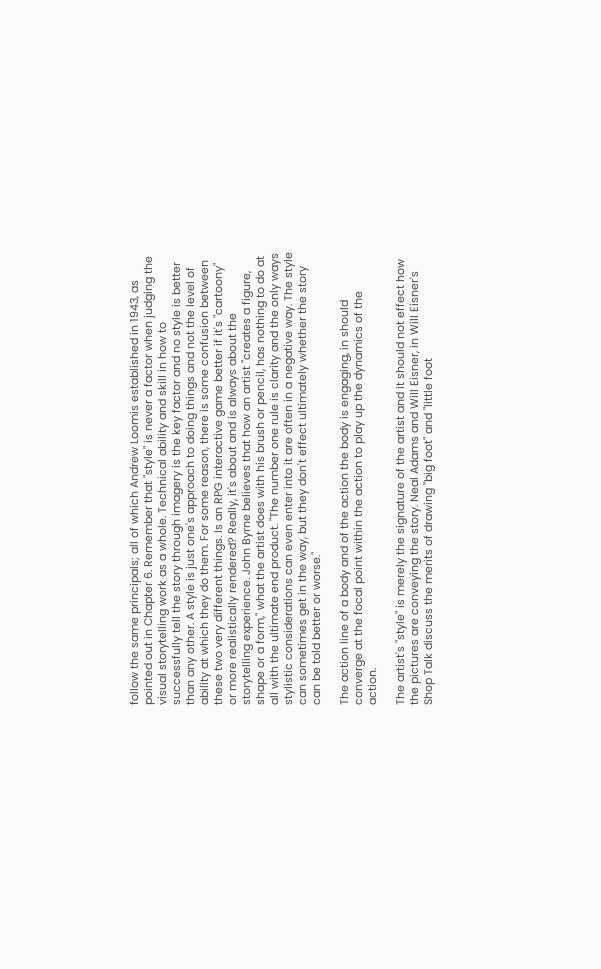follow the same principals; all of which Andrew Loomis established in 1943, as pointed out in Chapter 6. Remember that "style" is never a factor when judging the visual storytelling work as a whole. Technical ability and skill in how to successfully tell the story through imagery is the key factor and no style is better than any other. A style is just one's approach to doing things and not the level of ability at which they do them. For some reason, there is some confusion between these two very different things. Is an RPG interactive game better if it's "cartoony" or more realistically rendered? Really, it's about and is always about the storytelling experience. John Byrne believes that how an artist "creates a figure, shape or a form," what the artist does with his brush or pencil, has nothing to do at all with the ultimate end product. "The number one rule is clarity and the only ways stylistic considerations can even enter into it are often in a negative way. The style can sometimes get in the way, but they don't effect ultimately whether the story can be told better or worse."

The action line of a body and of the action the body is engaging, in should converge at the focal point within the action to play up the dynamics of the action.

The artist's "style" is merely the signature of the artist and it should not effect how the pictures are conveying the story. Neal Adams and Will Eisner, in Will Eisner's Shop Talk discuss the merits of drawing "big foot" and "little foot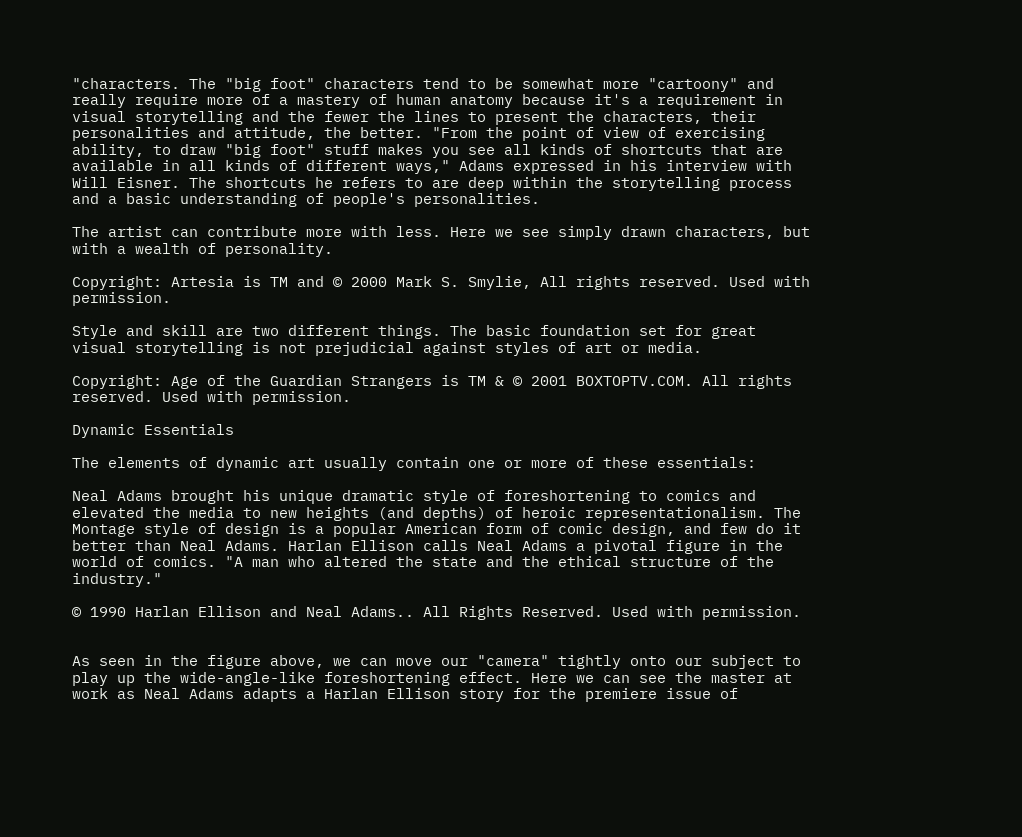"characters. The "big foot" characters tend to be somewhat more "cartoony" and really require more of a mastery of human anatomy because it's a requirement in visual storytelling and the fewer the lines to present the characters, their personalities and attitude, the better. "From the point of view of exercising ability, to draw "big foot" stuff makes you see all kinds of shortcuts that are available in all kinds of different ways," Adams expressed in his interview with Will Eisner. The shortcuts he refers to are deep within the storytelling process and a basic understanding of people's personalities.

The artist can contribute more with less. Here we see simply drawn characters, but with a wealth of personality.

Copyright: Artesia is TM and © 2000 Mark S. Smylie, All rights reserved. Used with permission.

Style and skill are two different things. The basic foundation set for great visual storytelling is not prejudicial against styles of art or media.

Copyright: Age of the Guardian Strangers is TM & © 2001 BOXTOPTV.COM. All rights reserved. Used with permission.

Dynamic Essentials

The elements of dynamic art usually contain one or more of these essentials:

Neal Adams brought his unique dramatic style of foreshortening to comics and elevated the media to new heights (and depths) of heroic representationalism. The Montage style of design is a popular American form of comic design, and few do it better than Neal Adams. Harlan Ellison calls Neal Adams a pivotal figure in the world of comics. "A man who altered the state and the ethical structure of the industry."

© 1990 Harlan Ellison and Neal Adams.. All Rights Reserved. Used with permission.


As seen in the figure above, we can move our "camera" tightly onto our subject to play up the wide-angle-like foreshortening effect. Here we can see the master at work as Neal Adams adapts a Harlan Ellison story for the premiere issue of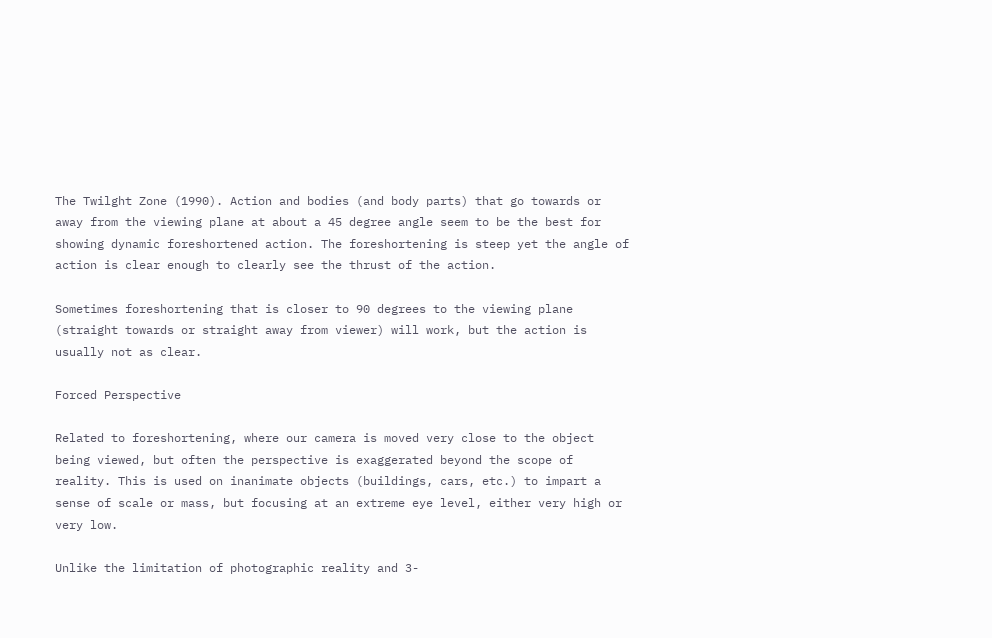The Twilght Zone (1990). Action and bodies (and body parts) that go towards or away from the viewing plane at about a 45 degree angle seem to be the best for showing dynamic foreshortened action. The foreshortening is steep yet the angle of action is clear enough to clearly see the thrust of the action.

Sometimes foreshortening that is closer to 90 degrees to the viewing plane (straight towards or straight away from viewer) will work, but the action is usually not as clear.

Forced Perspective

Related to foreshortening, where our camera is moved very close to the object being viewed, but often the perspective is exaggerated beyond the scope of reality. This is used on inanimate objects (buildings, cars, etc.) to impart a sense of scale or mass, but focusing at an extreme eye level, either very high or very low.

Unlike the limitation of photographic reality and 3-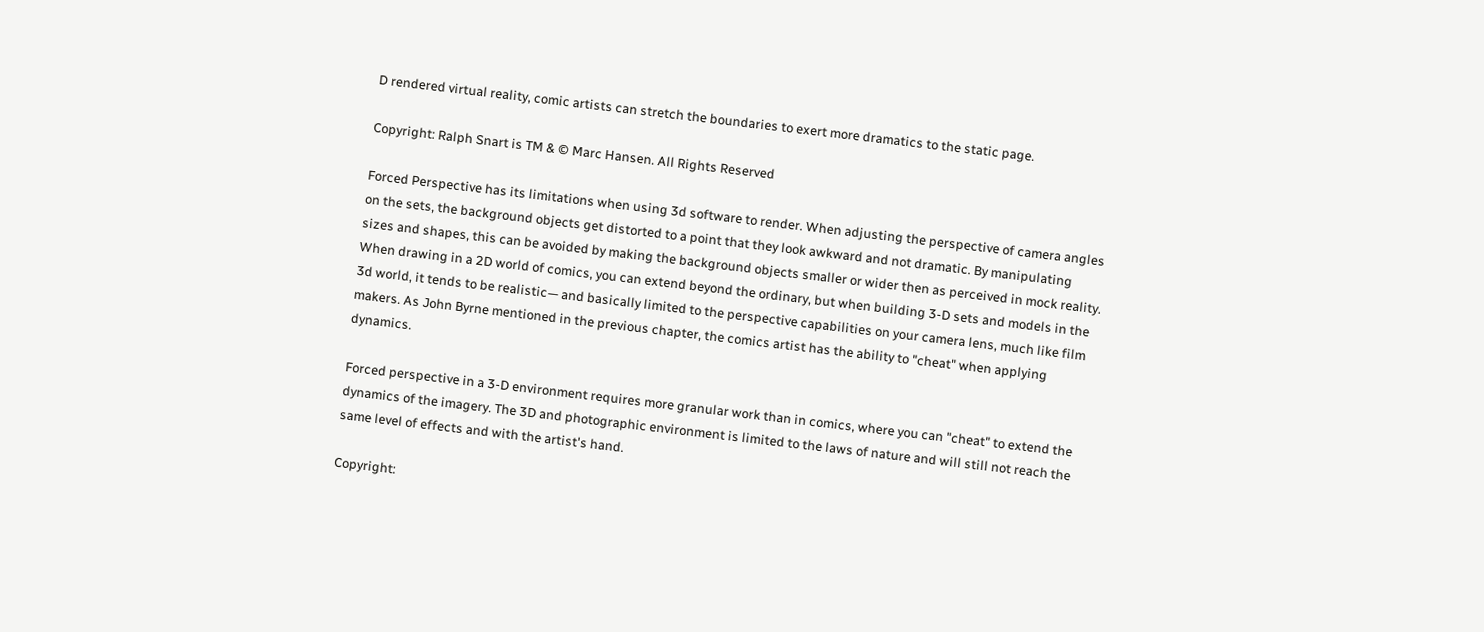D rendered virtual reality, comic artists can stretch the boundaries to exert more dramatics to the static page.

Copyright: Ralph Snart is TM & © Marc Hansen. All Rights Reserved

Forced Perspective has its limitations when using 3d software to render. When adjusting the perspective of camera angles on the sets, the background objects get distorted to a point that they look awkward and not dramatic. By manipulating sizes and shapes, this can be avoided by making the background objects smaller or wider then as perceived in mock reality. When drawing in a 2D world of comics, you can extend beyond the ordinary, but when building 3-D sets and models in the 3d world, it tends to be realistic— and basically limited to the perspective capabilities on your camera lens, much like film makers. As John Byrne mentioned in the previous chapter, the comics artist has the ability to "cheat" when applying dynamics.

Forced perspective in a 3-D environment requires more granular work than in comics, where you can "cheat" to extend the dynamics of the imagery. The 3D and photographic environment is limited to the laws of nature and will still not reach the same level of effects and with the artist's hand.

Copyright: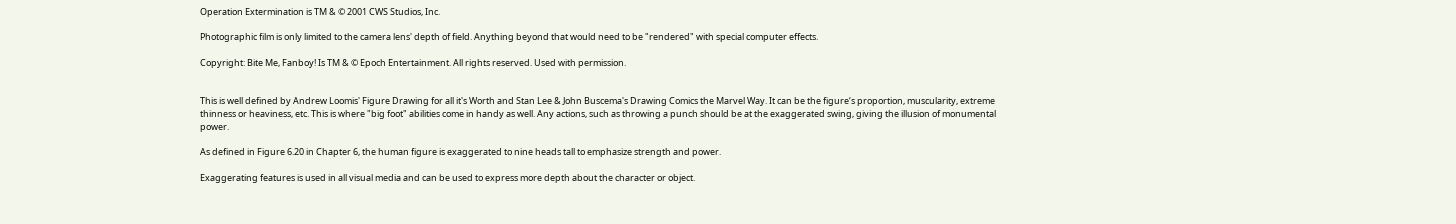Operation Extermination is TM & © 2001 CWS Studios, Inc.

Photographic film is only limited to the camera lens' depth of field. Anything beyond that would need to be "rendered" with special computer effects.

Copyright: Bite Me, Fanboy! Is TM & © Epoch Entertainment. All rights reserved. Used with permission.


This is well defined by Andrew Loomis' Figure Drawing for all it's Worth and Stan Lee & John Buscema's Drawing Comics the Marvel Way. It can be the figure‘s proportion, muscularity, extreme thinness or heaviness, etc. This is where "big foot" abilities come in handy as well. Any actions, such as throwing a punch should be at the exaggerated swing, giving the illusion of monumental power.

As defined in Figure 6.20 in Chapter 6, the human figure is exaggerated to nine heads tall to emphasize strength and power.

Exaggerating features is used in all visual media and can be used to express more depth about the character or object.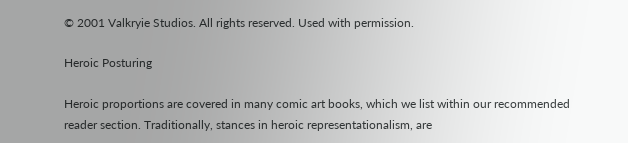© 2001 Valkryie Studios. All rights reserved. Used with permission.

Heroic Posturing

Heroic proportions are covered in many comic art books, which we list within our recommended reader section. Traditionally, stances in heroic representationalism, are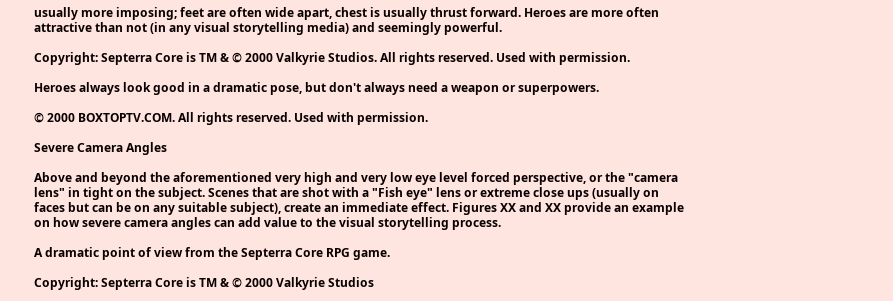usually more imposing; feet are often wide apart, chest is usually thrust forward. Heroes are more often attractive than not (in any visual storytelling media) and seemingly powerful.

Copyright: Septerra Core is TM & © 2000 Valkyrie Studios. All rights reserved. Used with permission.

Heroes always look good in a dramatic pose, but don't always need a weapon or superpowers.

© 2000 BOXTOPTV.COM. All rights reserved. Used with permission.

Severe Camera Angles

Above and beyond the aforementioned very high and very low eye level forced perspective, or the "camera lens" in tight on the subject. Scenes that are shot with a "Fish eye" lens or extreme close ups (usually on faces but can be on any suitable subject), create an immediate effect. Figures XX and XX provide an example on how severe camera angles can add value to the visual storytelling process.

A dramatic point of view from the Septerra Core RPG game.

Copyright: Septerra Core is TM & © 2000 Valkyrie Studios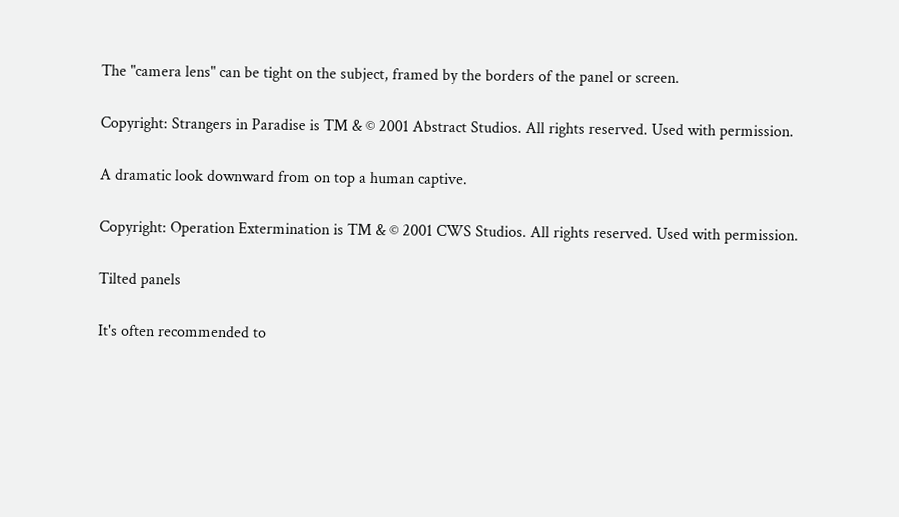The "camera lens" can be tight on the subject, framed by the borders of the panel or screen.

Copyright: Strangers in Paradise is TM & © 2001 Abstract Studios. All rights reserved. Used with permission.

A dramatic look downward from on top a human captive.

Copyright: Operation Extermination is TM & © 2001 CWS Studios. All rights reserved. Used with permission.

Tilted panels

It's often recommended to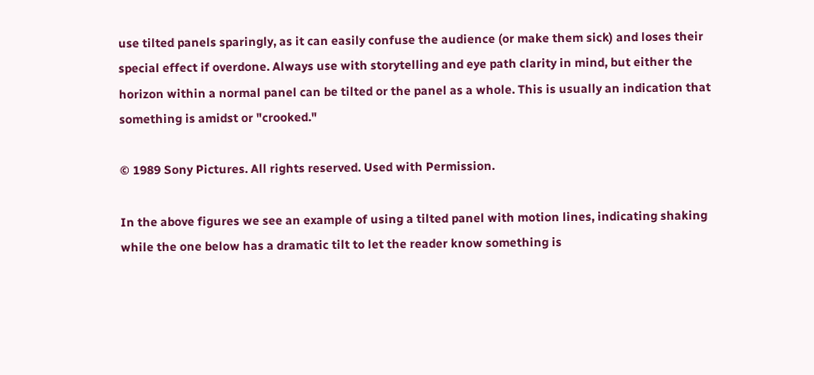use tilted panels sparingly, as it can easily confuse the audience (or make them sick) and loses their special effect if overdone. Always use with storytelling and eye path clarity in mind, but either the horizon within a normal panel can be tilted or the panel as a whole. This is usually an indication that something is amidst or "crooked."

© 1989 Sony Pictures. All rights reserved. Used with Permission.

In the above figures we see an example of using a tilted panel with motion lines, indicating shaking while the one below has a dramatic tilt to let the reader know something is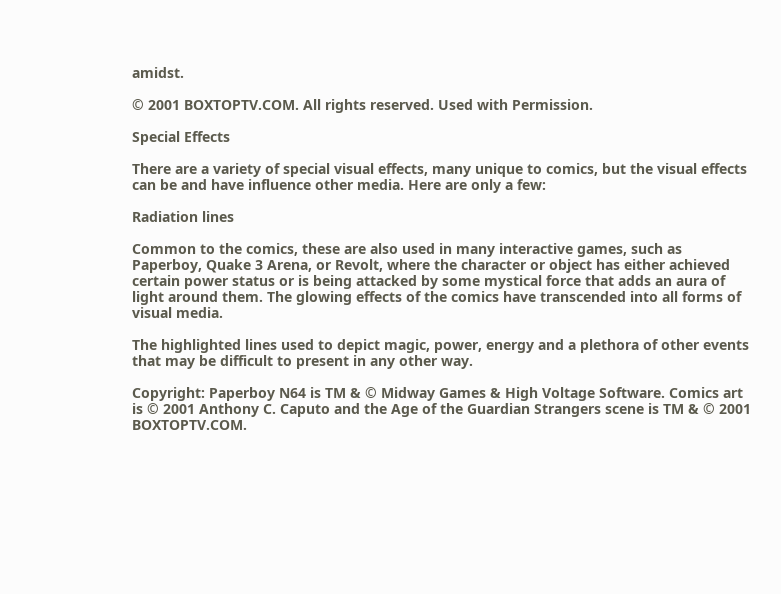amidst.

© 2001 BOXTOPTV.COM. All rights reserved. Used with Permission.

Special Effects

There are a variety of special visual effects, many unique to comics, but the visual effects can be and have influence other media. Here are only a few:

Radiation lines

Common to the comics, these are also used in many interactive games, such as Paperboy, Quake 3 Arena, or Revolt, where the character or object has either achieved certain power status or is being attacked by some mystical force that adds an aura of light around them. The glowing effects of the comics have transcended into all forms of visual media.

The highlighted lines used to depict magic, power, energy and a plethora of other events that may be difficult to present in any other way.

Copyright: Paperboy N64 is TM & © Midway Games & High Voltage Software. Comics art is © 2001 Anthony C. Caputo and the Age of the Guardian Strangers scene is TM & © 2001 BOXTOPTV.COM.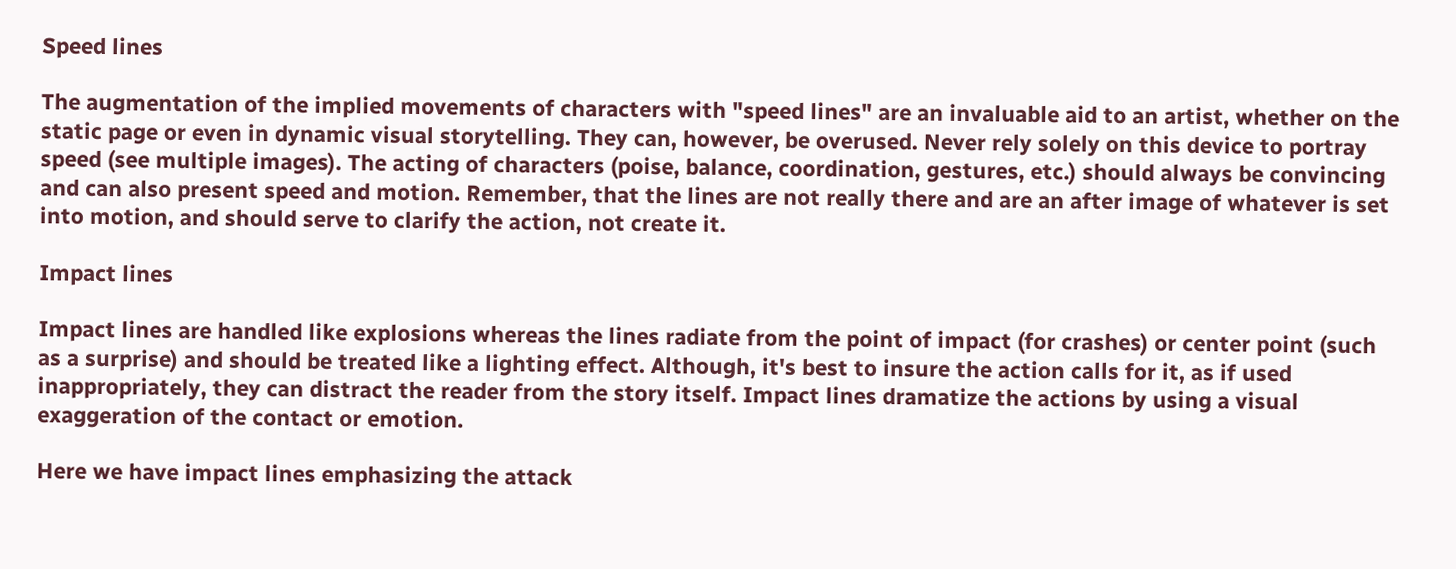Speed lines

The augmentation of the implied movements of characters with "speed lines" are an invaluable aid to an artist, whether on the static page or even in dynamic visual storytelling. They can, however, be overused. Never rely solely on this device to portray speed (see multiple images). The acting of characters (poise, balance, coordination, gestures, etc.) should always be convincing and can also present speed and motion. Remember, that the lines are not really there and are an after image of whatever is set into motion, and should serve to clarify the action, not create it.

Impact lines

Impact lines are handled like explosions whereas the lines radiate from the point of impact (for crashes) or center point (such as a surprise) and should be treated like a lighting effect. Although, it's best to insure the action calls for it, as if used inappropriately, they can distract the reader from the story itself. Impact lines dramatize the actions by using a visual exaggeration of the contact or emotion.

Here we have impact lines emphasizing the attack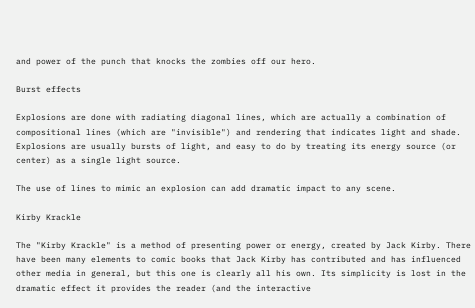and power of the punch that knocks the zombies off our hero.

Burst effects

Explosions are done with radiating diagonal lines, which are actually a combination of compositional lines (which are "invisible") and rendering that indicates light and shade. Explosions are usually bursts of light, and easy to do by treating its energy source (or center) as a single light source.

The use of lines to mimic an explosion can add dramatic impact to any scene.

Kirby Krackle

The "Kirby Krackle" is a method of presenting power or energy, created by Jack Kirby. There have been many elements to comic books that Jack Kirby has contributed and has influenced other media in general, but this one is clearly all his own. Its simplicity is lost in the dramatic effect it provides the reader (and the interactive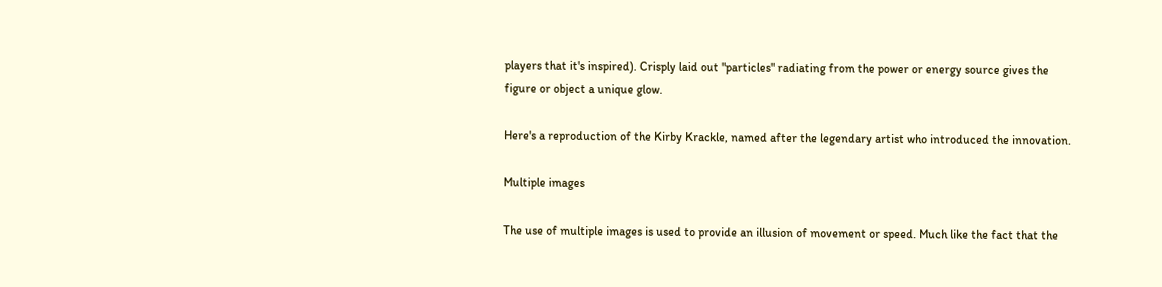players that it's inspired). Crisply laid out "particles" radiating from the power or energy source gives the figure or object a unique glow.

Here's a reproduction of the Kirby Krackle, named after the legendary artist who introduced the innovation.

Multiple images

The use of multiple images is used to provide an illusion of movement or speed. Much like the fact that the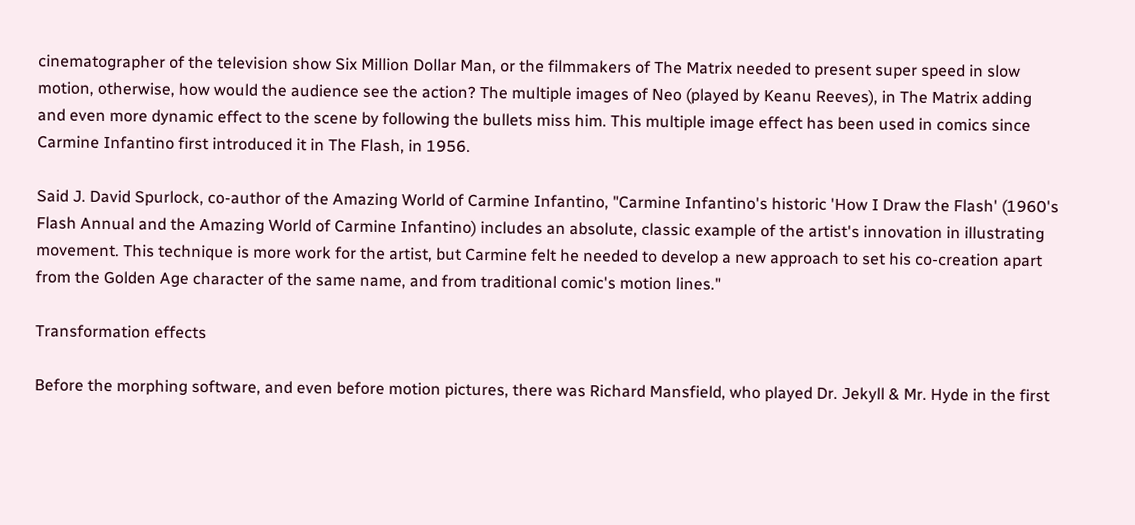cinematographer of the television show Six Million Dollar Man, or the filmmakers of The Matrix needed to present super speed in slow motion, otherwise, how would the audience see the action? The multiple images of Neo (played by Keanu Reeves), in The Matrix adding and even more dynamic effect to the scene by following the bullets miss him. This multiple image effect has been used in comics since Carmine Infantino first introduced it in The Flash, in 1956.

Said J. David Spurlock, co-author of the Amazing World of Carmine Infantino, "Carmine Infantino's historic 'How I Draw the Flash' (1960's Flash Annual and the Amazing World of Carmine Infantino) includes an absolute, classic example of the artist's innovation in illustrating movement. This technique is more work for the artist, but Carmine felt he needed to develop a new approach to set his co-creation apart from the Golden Age character of the same name, and from traditional comic's motion lines."

Transformation effects

Before the morphing software, and even before motion pictures, there was Richard Mansfield, who played Dr. Jekyll & Mr. Hyde in the first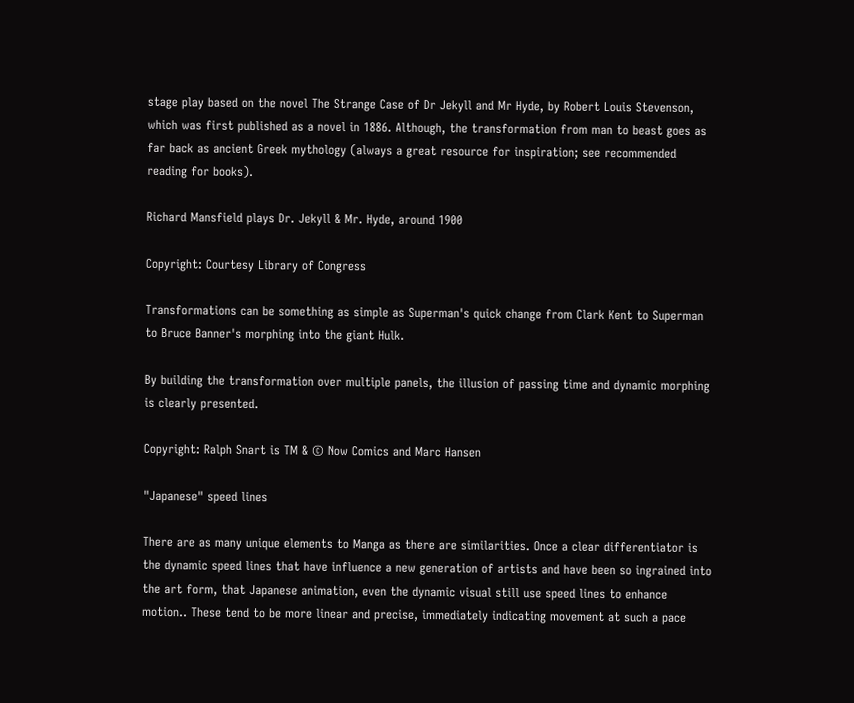stage play based on the novel The Strange Case of Dr Jekyll and Mr Hyde, by Robert Louis Stevenson, which was first published as a novel in 1886. Although, the transformation from man to beast goes as far back as ancient Greek mythology (always a great resource for inspiration; see recommended reading for books).

Richard Mansfield plays Dr. Jekyll & Mr. Hyde, around 1900

Copyright: Courtesy Library of Congress

Transformations can be something as simple as Superman's quick change from Clark Kent to Superman to Bruce Banner's morphing into the giant Hulk.

By building the transformation over multiple panels, the illusion of passing time and dynamic morphing is clearly presented.

Copyright: Ralph Snart is TM & © Now Comics and Marc Hansen

"Japanese" speed lines

There are as many unique elements to Manga as there are similarities. Once a clear differentiator is the dynamic speed lines that have influence a new generation of artists and have been so ingrained into the art form, that Japanese animation, even the dynamic visual still use speed lines to enhance motion.. These tend to be more linear and precise, immediately indicating movement at such a pace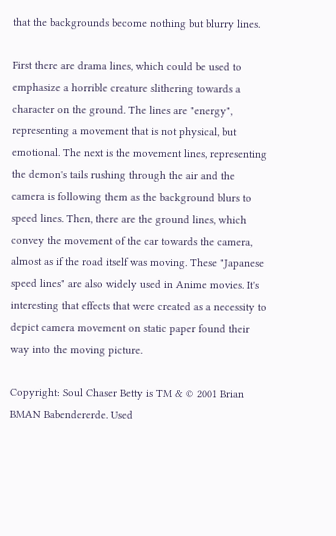that the backgrounds become nothing but blurry lines.

First there are drama lines, which could be used to emphasize a horrible creature slithering towards a character on the ground. The lines are "energy", representing a movement that is not physical, but emotional. The next is the movement lines, representing the demon's tails rushing through the air and the camera is following them as the background blurs to speed lines. Then, there are the ground lines, which convey the movement of the car towards the camera, almost as if the road itself was moving. These "Japanese speed lines" are also widely used in Anime movies. It's interesting that effects that were created as a necessity to depict camera movement on static paper found their way into the moving picture.

Copyright: Soul Chaser Betty is TM & © 2001 Brian BMAN Babendererde. Used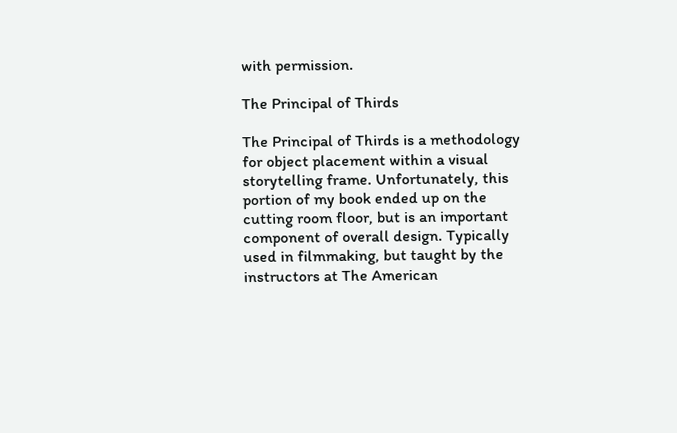with permission.

The Principal of Thirds

The Principal of Thirds is a methodology for object placement within a visual storytelling frame. Unfortunately, this portion of my book ended up on the cutting room floor, but is an important component of overall design. Typically used in filmmaking, but taught by the instructors at The American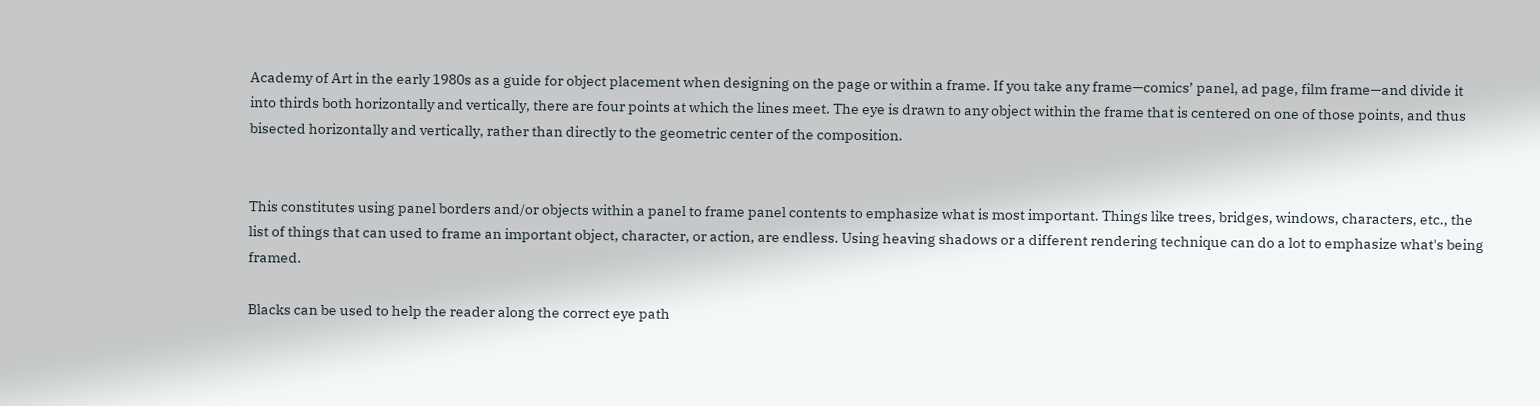Academy of Art in the early 1980s as a guide for object placement when designing on the page or within a frame. If you take any frame—comics’ panel, ad page, film frame—and divide it into thirds both horizontally and vertically, there are four points at which the lines meet. The eye is drawn to any object within the frame that is centered on one of those points, and thus bisected horizontally and vertically, rather than directly to the geometric center of the composition.


This constitutes using panel borders and/or objects within a panel to frame panel contents to emphasize what is most important. Things like trees, bridges, windows, characters, etc., the list of things that can used to frame an important object, character, or action, are endless. Using heaving shadows or a different rendering technique can do a lot to emphasize what's being framed.

Blacks can be used to help the reader along the correct eye path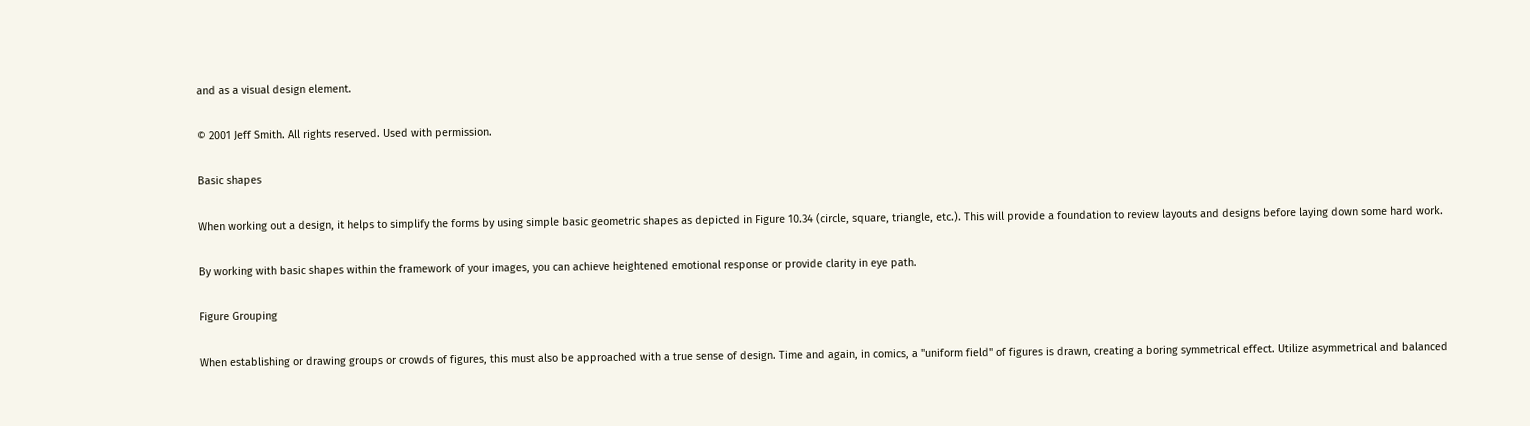and as a visual design element.

© 2001 Jeff Smith. All rights reserved. Used with permission.

Basic shapes

When working out a design, it helps to simplify the forms by using simple basic geometric shapes as depicted in Figure 10.34 (circle, square, triangle, etc.). This will provide a foundation to review layouts and designs before laying down some hard work.

By working with basic shapes within the framework of your images, you can achieve heightened emotional response or provide clarity in eye path.

Figure Grouping

When establishing or drawing groups or crowds of figures, this must also be approached with a true sense of design. Time and again, in comics, a "uniform field" of figures is drawn, creating a boring symmetrical effect. Utilize asymmetrical and balanced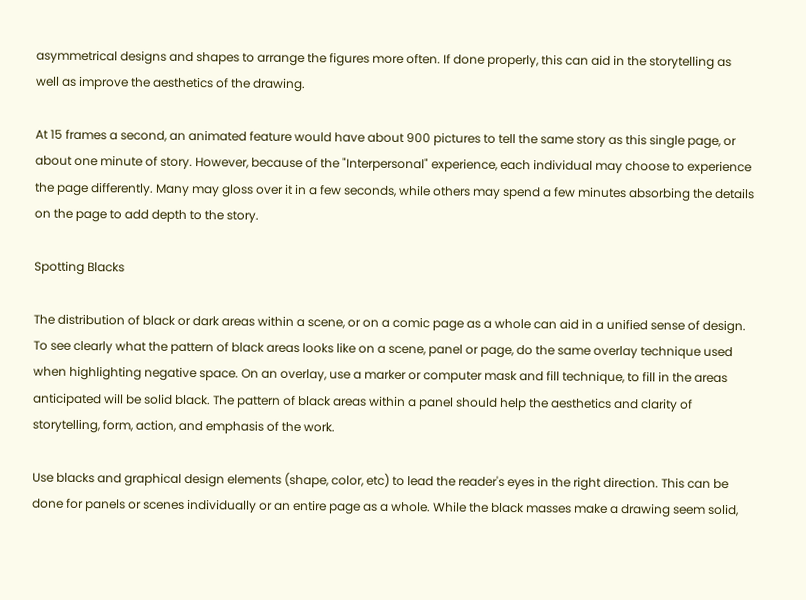asymmetrical designs and shapes to arrange the figures more often. If done properly, this can aid in the storytelling as well as improve the aesthetics of the drawing.

At 15 frames a second, an animated feature would have about 900 pictures to tell the same story as this single page, or about one minute of story. However, because of the "Interpersonal" experience, each individual may choose to experience the page differently. Many may gloss over it in a few seconds, while others may spend a few minutes absorbing the details on the page to add depth to the story.

Spotting Blacks

The distribution of black or dark areas within a scene, or on a comic page as a whole can aid in a unified sense of design. To see clearly what the pattern of black areas looks like on a scene, panel or page, do the same overlay technique used when highlighting negative space. On an overlay, use a marker or computer mask and fill technique, to fill in the areas anticipated will be solid black. The pattern of black areas within a panel should help the aesthetics and clarity of storytelling, form, action, and emphasis of the work.

Use blacks and graphical design elements (shape, color, etc) to lead the reader's eyes in the right direction. This can be done for panels or scenes individually or an entire page as a whole. While the black masses make a drawing seem solid,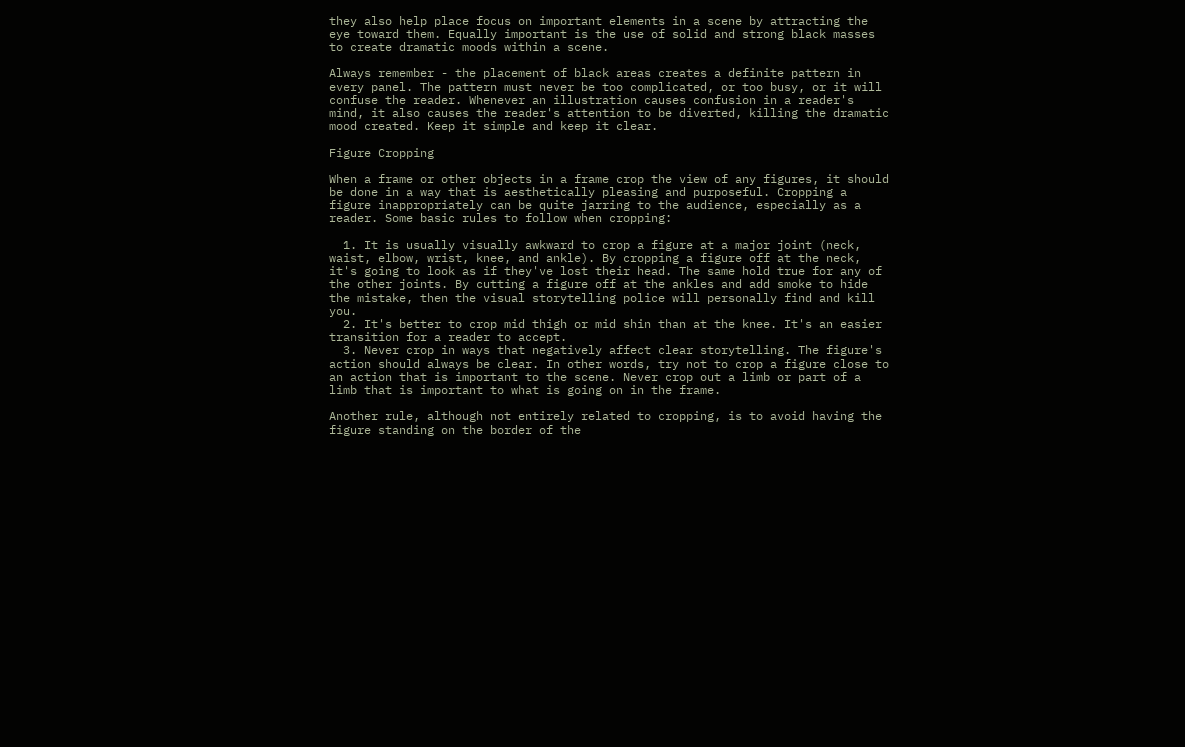they also help place focus on important elements in a scene by attracting the eye toward them. Equally important is the use of solid and strong black masses to create dramatic moods within a scene.

Always remember - the placement of black areas creates a definite pattern in every panel. The pattern must never be too complicated, or too busy, or it will confuse the reader. Whenever an illustration causes confusion in a reader's mind, it also causes the reader's attention to be diverted, killing the dramatic mood created. Keep it simple and keep it clear.

Figure Cropping

When a frame or other objects in a frame crop the view of any figures, it should be done in a way that is aesthetically pleasing and purposeful. Cropping a figure inappropriately can be quite jarring to the audience, especially as a reader. Some basic rules to follow when cropping:

  1. It is usually visually awkward to crop a figure at a major joint (neck, waist, elbow, wrist, knee, and ankle). By cropping a figure off at the neck, it's going to look as if they've lost their head. The same hold true for any of the other joints. By cutting a figure off at the ankles and add smoke to hide the mistake, then the visual storytelling police will personally find and kill you.
  2. It's better to crop mid thigh or mid shin than at the knee. It's an easier transition for a reader to accept.
  3. Never crop in ways that negatively affect clear storytelling. The figure's action should always be clear. In other words, try not to crop a figure close to an action that is important to the scene. Never crop out a limb or part of a limb that is important to what is going on in the frame.

Another rule, although not entirely related to cropping, is to avoid having the figure standing on the border of the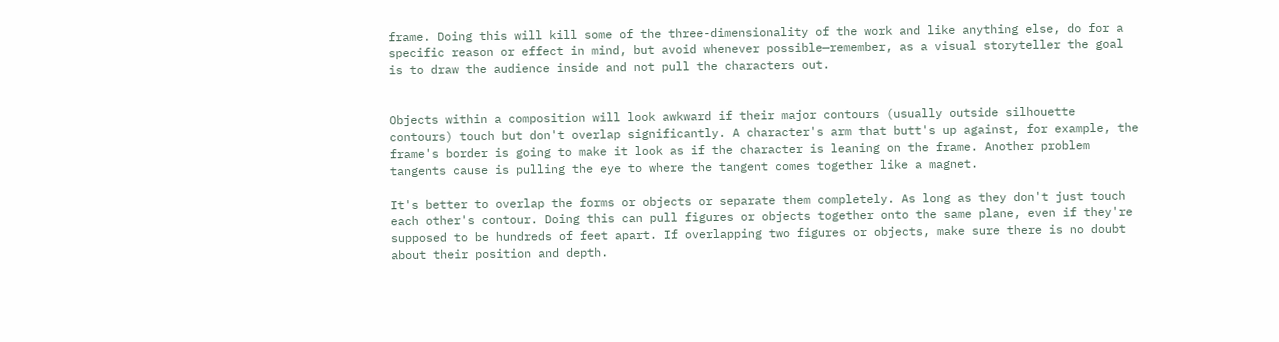frame. Doing this will kill some of the three-dimensionality of the work and like anything else, do for a specific reason or effect in mind, but avoid whenever possible—remember, as a visual storyteller the goal is to draw the audience inside and not pull the characters out.


Objects within a composition will look awkward if their major contours (usually outside silhouette contours) touch but don't overlap significantly. A character's arm that butt's up against, for example, the frame's border is going to make it look as if the character is leaning on the frame. Another problem tangents cause is pulling the eye to where the tangent comes together like a magnet.

It's better to overlap the forms or objects or separate them completely. As long as they don't just touch each other's contour. Doing this can pull figures or objects together onto the same plane, even if they're supposed to be hundreds of feet apart. If overlapping two figures or objects, make sure there is no doubt about their position and depth.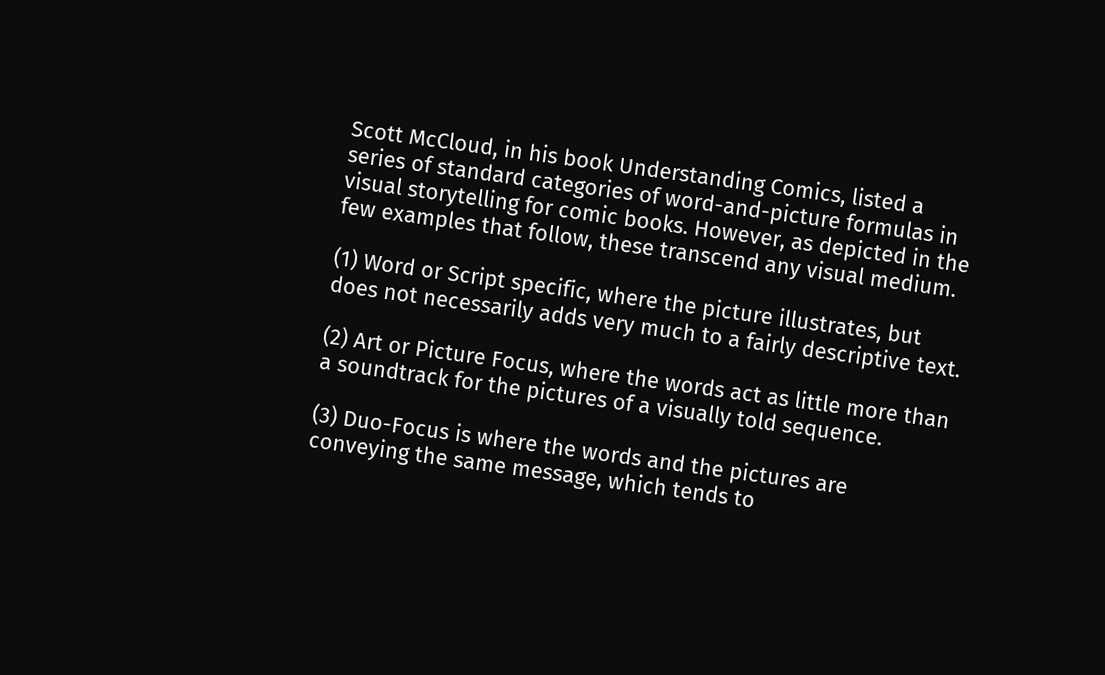Scott McCloud, in his book Understanding Comics, listed a series of standard categories of word-and-picture formulas in visual storytelling for comic books. However, as depicted in the few examples that follow, these transcend any visual medium.

(1) Word or Script specific, where the picture illustrates, but does not necessarily adds very much to a fairly descriptive text.

(2) Art or Picture Focus, where the words act as little more than a soundtrack for the pictures of a visually told sequence.

(3) Duo-Focus is where the words and the pictures are conveying the same message, which tends to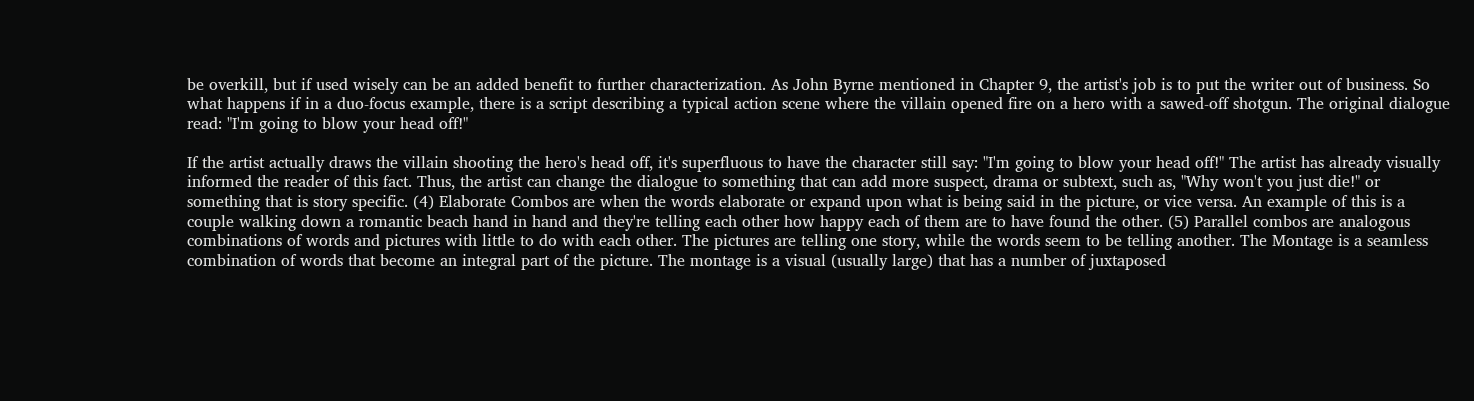be overkill, but if used wisely can be an added benefit to further characterization. As John Byrne mentioned in Chapter 9, the artist's job is to put the writer out of business. So what happens if in a duo-focus example, there is a script describing a typical action scene where the villain opened fire on a hero with a sawed-off shotgun. The original dialogue read: "I'm going to blow your head off!"

If the artist actually draws the villain shooting the hero's head off, it's superfluous to have the character still say: "I'm going to blow your head off!" The artist has already visually informed the reader of this fact. Thus, the artist can change the dialogue to something that can add more suspect, drama or subtext, such as, "Why won't you just die!" or something that is story specific. (4) Elaborate Combos are when the words elaborate or expand upon what is being said in the picture, or vice versa. An example of this is a couple walking down a romantic beach hand in hand and they're telling each other how happy each of them are to have found the other. (5) Parallel combos are analogous combinations of words and pictures with little to do with each other. The pictures are telling one story, while the words seem to be telling another. The Montage is a seamless combination of words that become an integral part of the picture. The montage is a visual (usually large) that has a number of juxtaposed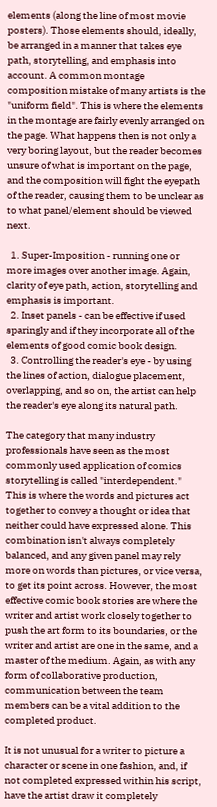elements (along the line of most movie posters). Those elements should, ideally, be arranged in a manner that takes eye path, storytelling, and emphasis into account. A common montage composition mistake of many artists is the "uniform field". This is where the elements in the montage are fairly evenly arranged on the page. What happens then is not only a very boring layout, but the reader becomes unsure of what is important on the page, and the composition will fight the eyepath of the reader, causing them to be unclear as to what panel/element should be viewed next.

  1. Super-Imposition - running one or more images over another image. Again, clarity of eye path, action, storytelling and emphasis is important.
  2. Inset panels - can be effective if used sparingly and if they incorporate all of the elements of good comic book design.
  3. Controlling the reader's eye - by using the lines of action, dialogue placement, overlapping, and so on, the artist can help the reader's eye along its natural path.

The category that many industry professionals have seen as the most commonly used application of comics storytelling is called "interdependent." This is where the words and pictures act together to convey a thought or idea that neither could have expressed alone. This combination isn't always completely balanced, and any given panel may rely more on words than pictures, or vice versa, to get its point across. However, the most effective comic book stories are where the writer and artist work closely together to push the art form to its boundaries, or the writer and artist are one in the same, and a master of the medium. Again, as with any form of collaborative production, communication between the team members can be a vital addition to the completed product.

It is not unusual for a writer to picture a character or scene in one fashion, and, if not completed expressed within his script, have the artist draw it completely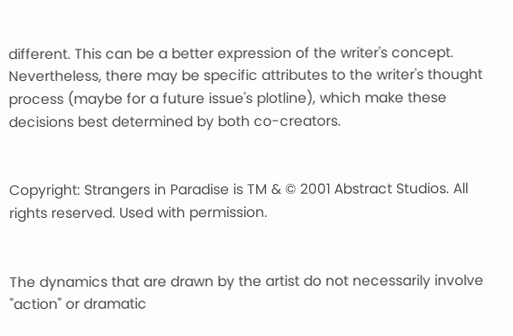different. This can be a better expression of the writer's concept. Nevertheless, there may be specific attributes to the writer's thought process (maybe for a future issue's plotline), which make these decisions best determined by both co-creators.


Copyright: Strangers in Paradise is TM & © 2001 Abstract Studios. All rights reserved. Used with permission.


The dynamics that are drawn by the artist do not necessarily involve "action" or dramatic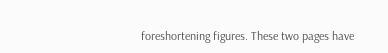foreshortening figures. These two pages have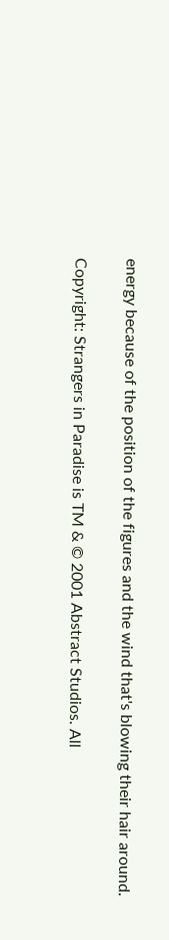energy because of the position of the figures and the wind that's blowing their hair around.

Copyright: Strangers in Paradise is TM & © 2001 Abstract Studios. All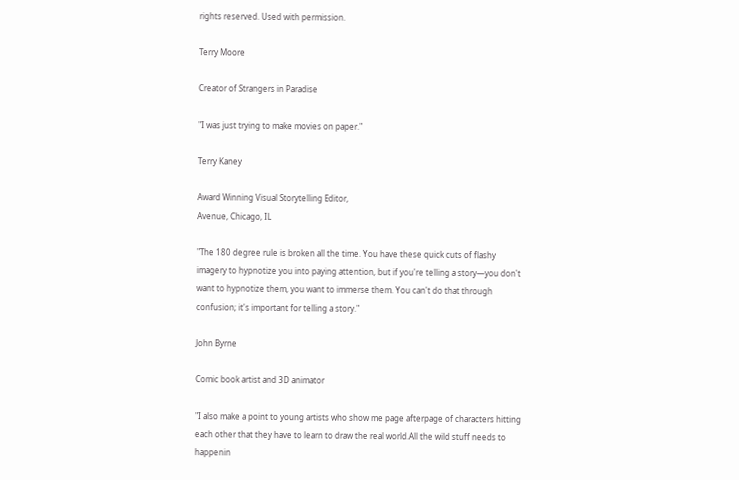rights reserved. Used with permission.

Terry Moore

Creator of Strangers in Paradise

"I was just trying to make movies on paper."

Terry Kaney

Award Winning Visual Storytelling Editor,
Avenue, Chicago, IL

"The 180 degree rule is broken all the time. You have these quick cuts of flashy imagery to hypnotize you into paying attention, but if you're telling a story—you don't want to hypnotize them, you want to immerse them. You can't do that through confusion; it's important for telling a story."

John Byrne

Comic book artist and 3D animator

"I also make a point to young artists who show me page afterpage of characters hitting each other that they have to learn to draw the real world.All the wild stuff needs to happenin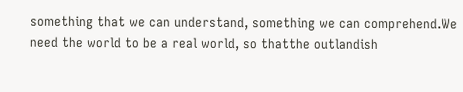something that we can understand, something we can comprehend.We need the world to be a real world, so thatthe outlandish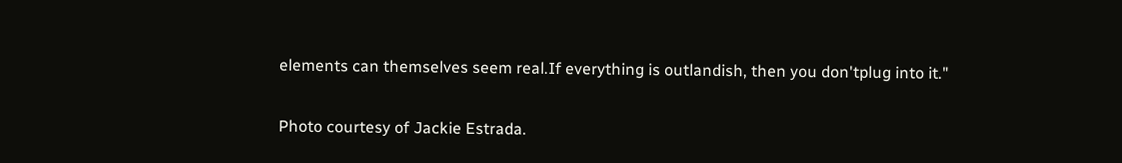elements can themselves seem real.If everything is outlandish, then you don'tplug into it."

Photo courtesy of Jackie Estrada.